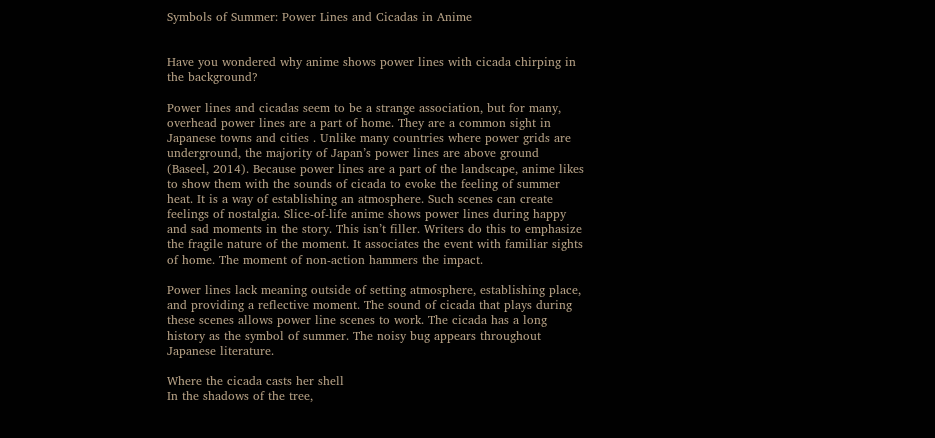Symbols of Summer: Power Lines and Cicadas in Anime


Have you wondered why anime shows power lines with cicada chirping in the background?

Power lines and cicadas seem to be a strange association, but for many, overhead power lines are a part of home. They are a common sight in Japanese towns and cities . Unlike many countries where power grids are underground, the majority of Japan’s power lines are above ground (Baseel, 2014). Because power lines are a part of the landscape, anime likes to show them with the sounds of cicada to evoke the feeling of summer heat. It is a way of establishing an atmosphere. Such scenes can create feelings of nostalgia. Slice-of-life anime shows power lines during happy and sad moments in the story. This isn’t filler. Writers do this to emphasize the fragile nature of the moment. It associates the event with familiar sights of home. The moment of non-action hammers the impact.

Power lines lack meaning outside of setting atmosphere, establishing place, and providing a reflective moment. The sound of cicada that plays during these scenes allows power line scenes to work. The cicada has a long history as the symbol of summer. The noisy bug appears throughout Japanese literature.

Where the cicada casts her shell
In the shadows of the tree,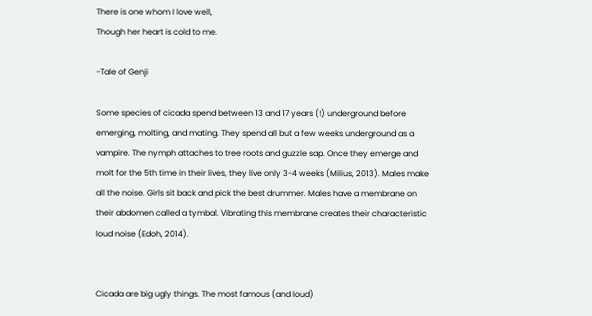There is one whom I love well,
Though her heart is cold to me.

-Tale of Genji

Some species of cicada spend between 13 and 17 years (!) underground before emerging, molting, and mating. They spend all but a few weeks underground as a vampire. The nymph attaches to tree roots and guzzle sap. Once they emerge and molt for the 5th time in their lives, they live only 3-4 weeks (Milius, 2013). Males make all the noise. Girls sit back and pick the best drummer. Males have a membrane on their abdomen called a tymbal. Vibrating this membrane creates their characteristic loud noise (Edoh, 2014).


Cicada are big ugly things. The most famous (and loud)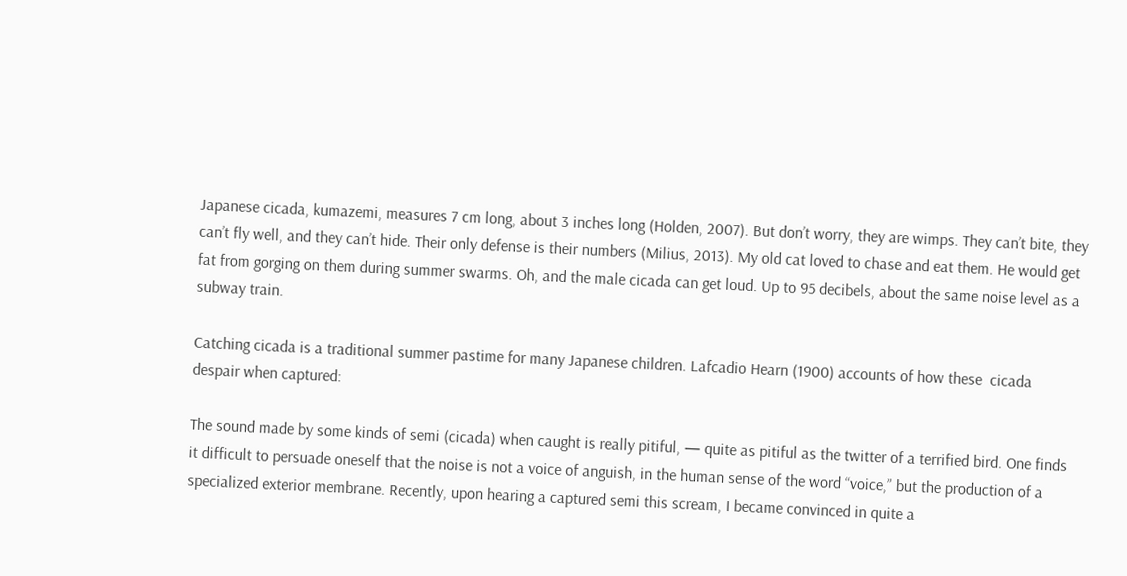Japanese cicada, kumazemi, measures 7 cm long, about 3 inches long (Holden, 2007). But don’t worry, they are wimps. They can’t bite, they can’t fly well, and they can’t hide. Their only defense is their numbers (Milius, 2013). My old cat loved to chase and eat them. He would get  fat from gorging on them during summer swarms. Oh, and the male cicada can get loud. Up to 95 decibels, about the same noise level as a subway train.

Catching cicada is a traditional summer pastime for many Japanese children. Lafcadio Hearn (1900) accounts of how these  cicada despair when captured:

The sound made by some kinds of semi (cicada) when caught is really pitiful, — quite as pitiful as the twitter of a terrified bird. One finds it difficult to persuade oneself that the noise is not a voice of anguish, in the human sense of the word “voice,” but the production of a specialized exterior membrane. Recently, upon hearing a captured semi this scream, I became convinced in quite a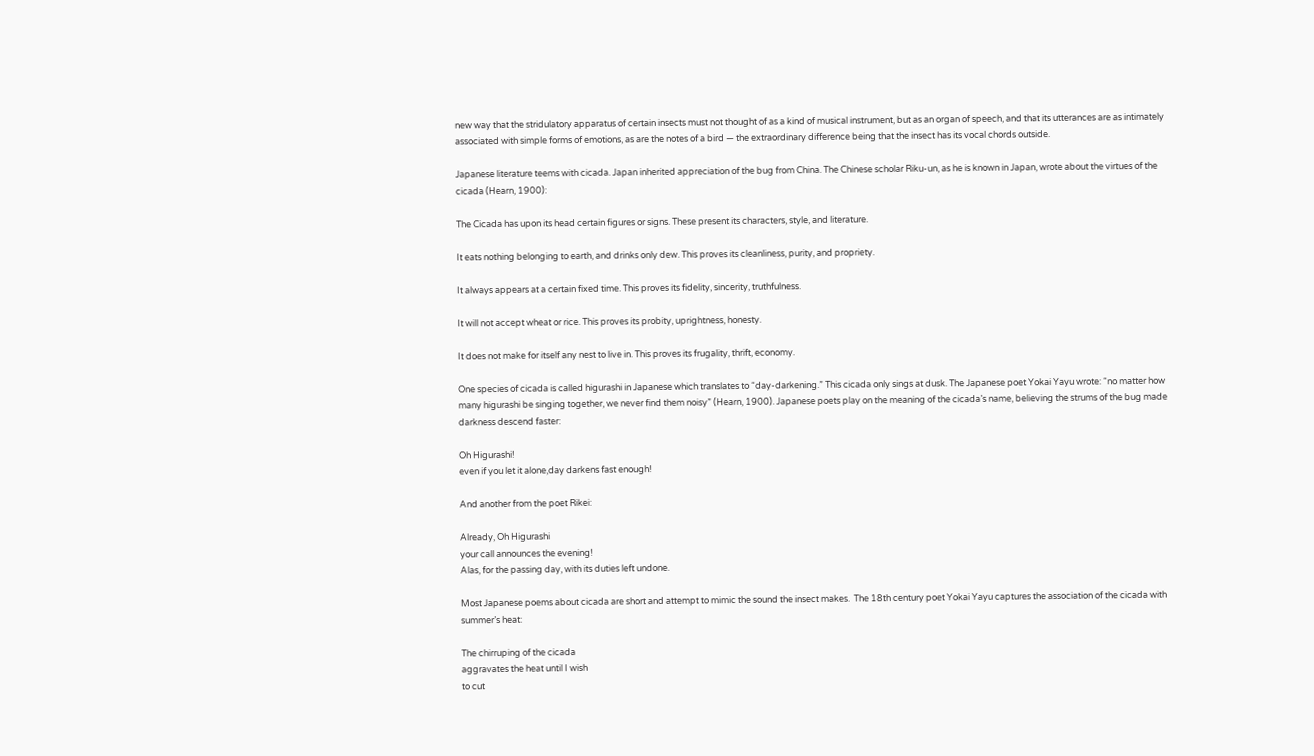new way that the stridulatory apparatus of certain insects must not thought of as a kind of musical instrument, but as an organ of speech, and that its utterances are as intimately associated with simple forms of emotions, as are the notes of a bird — the extraordinary difference being that the insect has its vocal chords outside.

Japanese literature teems with cicada. Japan inherited appreciation of the bug from China. The Chinese scholar Riku-un, as he is known in Japan, wrote about the virtues of the cicada (Hearn, 1900):

The Cicada has upon its head certain figures or signs. These present its characters, style, and literature.

It eats nothing belonging to earth, and drinks only dew. This proves its cleanliness, purity, and propriety.

It always appears at a certain fixed time. This proves its fidelity, sincerity, truthfulness.

It will not accept wheat or rice. This proves its probity, uprightness, honesty.

It does not make for itself any nest to live in. This proves its frugality, thrift, economy.

One species of cicada is called higurashi in Japanese which translates to “day-darkening.” This cicada only sings at dusk. The Japanese poet Yokai Yayu wrote: “no matter how many higurashi be singing together, we never find them noisy” (Hearn, 1900). Japanese poets play on the meaning of the cicada’s name, believing the strums of the bug made darkness descend faster:

Oh Higurashi!
even if you let it alone,day darkens fast enough!

And another from the poet Rikei:

Already, Oh Higurashi
your call announces the evening!
Alas, for the passing day, with its duties left undone.

Most Japanese poems about cicada are short and attempt to mimic the sound the insect makes.  The 18th century poet Yokai Yayu captures the association of the cicada with summer’s heat:

The chirruping of the cicada
aggravates the heat until I wish
to cut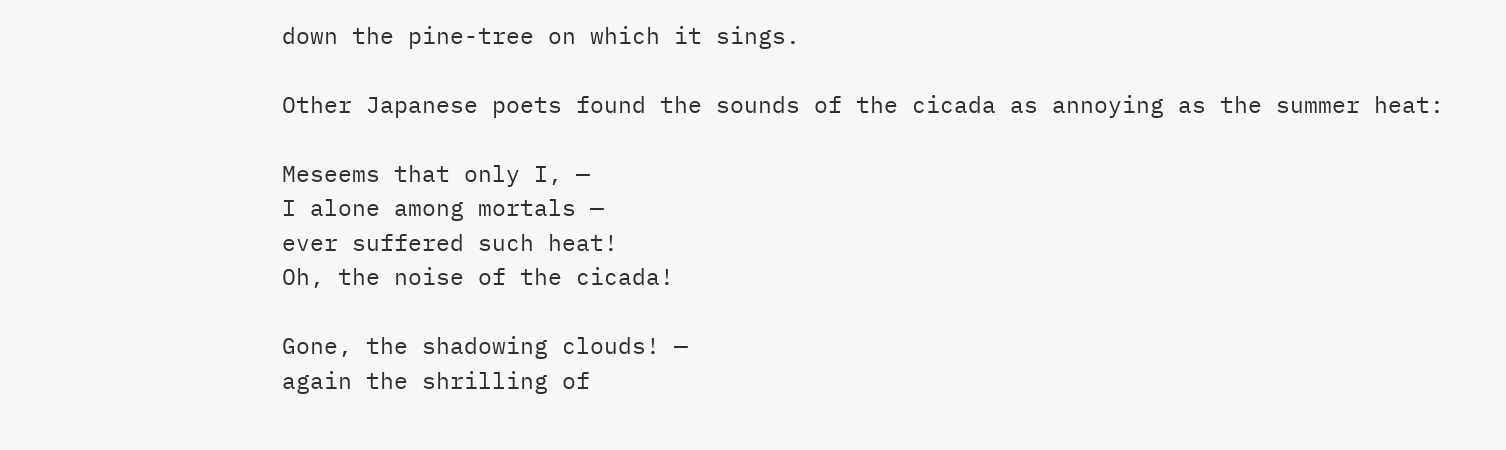down the pine-tree on which it sings.

Other Japanese poets found the sounds of the cicada as annoying as the summer heat:

Meseems that only I, —
I alone among mortals —
ever suffered such heat!
Oh, the noise of the cicada!

Gone, the shadowing clouds! —
again the shrilling of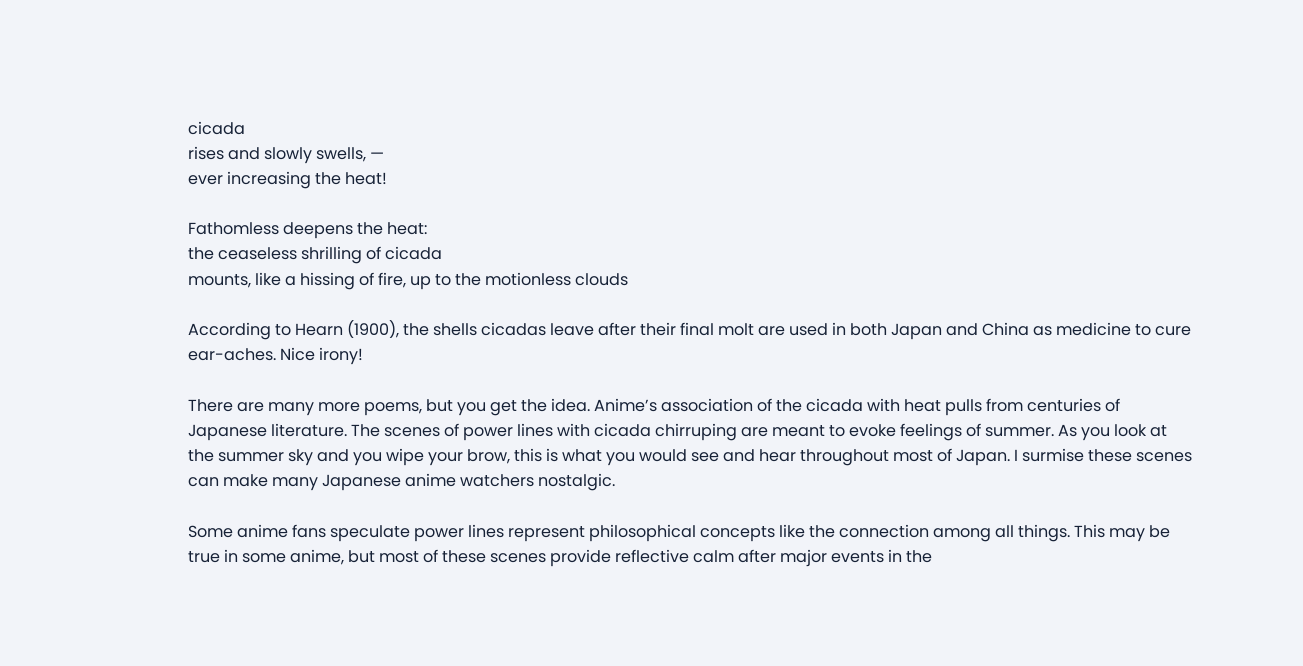cicada
rises and slowly swells, —
ever increasing the heat!

Fathomless deepens the heat:
the ceaseless shrilling of cicada
mounts, like a hissing of fire, up to the motionless clouds

According to Hearn (1900), the shells cicadas leave after their final molt are used in both Japan and China as medicine to cure ear-aches. Nice irony!

There are many more poems, but you get the idea. Anime’s association of the cicada with heat pulls from centuries of Japanese literature. The scenes of power lines with cicada chirruping are meant to evoke feelings of summer. As you look at the summer sky and you wipe your brow, this is what you would see and hear throughout most of Japan. I surmise these scenes can make many Japanese anime watchers nostalgic.

Some anime fans speculate power lines represent philosophical concepts like the connection among all things. This may be true in some anime, but most of these scenes provide reflective calm after major events in the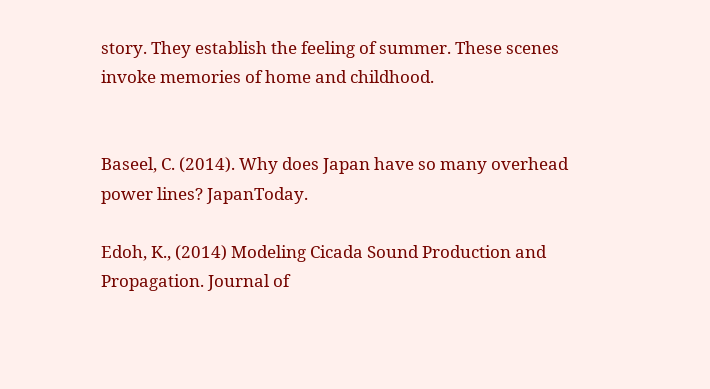story. They establish the feeling of summer. These scenes invoke memories of home and childhood.


Baseel, C. (2014). Why does Japan have so many overhead power lines? JapanToday.

Edoh, K., (2014) Modeling Cicada Sound Production and Propagation. Journal of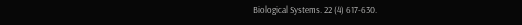Biological Systems. 22 (4) 617-630.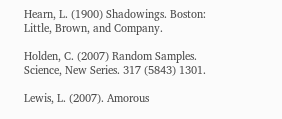Hearn, L. (1900) Shadowings. Boston: Little, Brown, and Company.

Holden, C. (2007) Random Samples. Science, New Series. 317 (5843) 1301.

Lewis, L. (2007). Amorous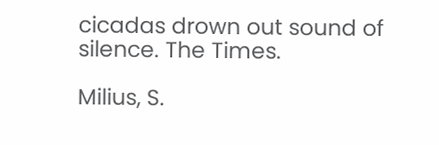cicadas drown out sound of silence. The Times.

Milius, S.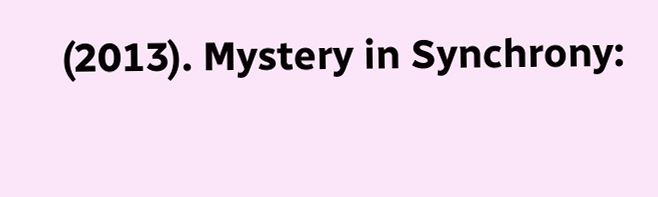(2013). Mystery in Synchrony: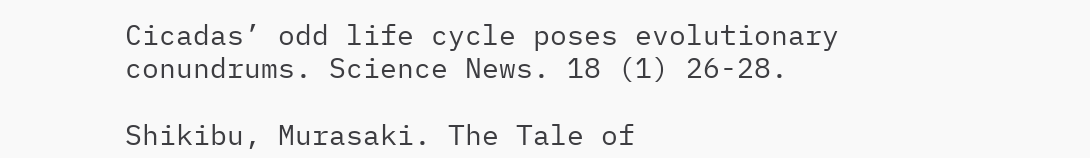Cicadas’ odd life cycle poses evolutionary conundrums. Science News. 18 (1) 26-28.

Shikibu, Murasaki. The Tale of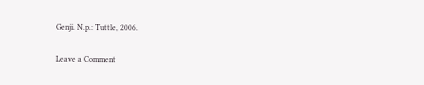Genji. N.p.: Tuttle, 2006.

Leave a Comment